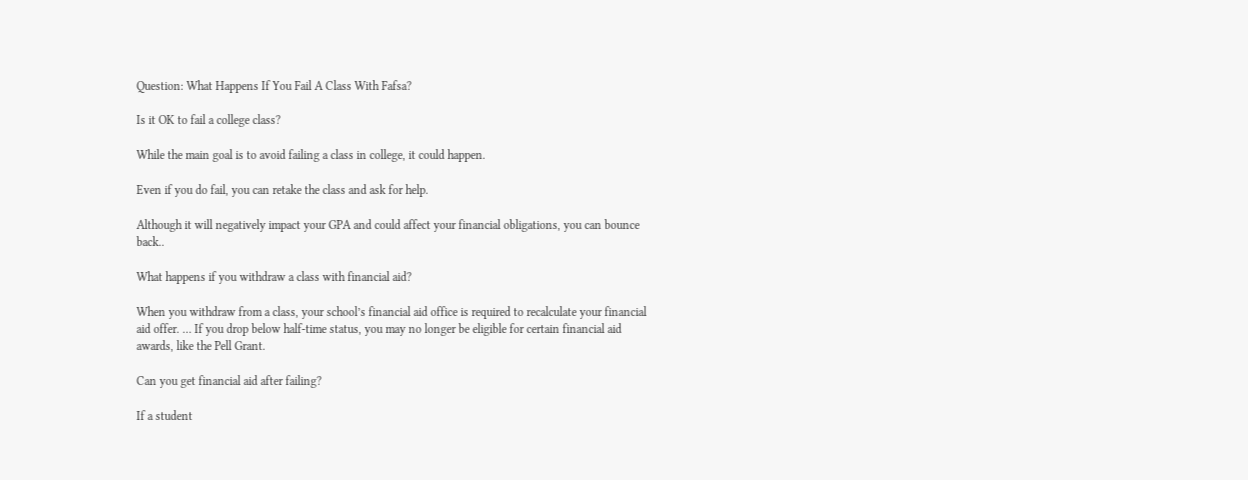Question: What Happens If You Fail A Class With Fafsa?

Is it OK to fail a college class?

While the main goal is to avoid failing a class in college, it could happen.

Even if you do fail, you can retake the class and ask for help.

Although it will negatively impact your GPA and could affect your financial obligations, you can bounce back..

What happens if you withdraw a class with financial aid?

When you withdraw from a class, your school’s financial aid office is required to recalculate your financial aid offer. … If you drop below half-time status, you may no longer be eligible for certain financial aid awards, like the Pell Grant.

Can you get financial aid after failing?

If a student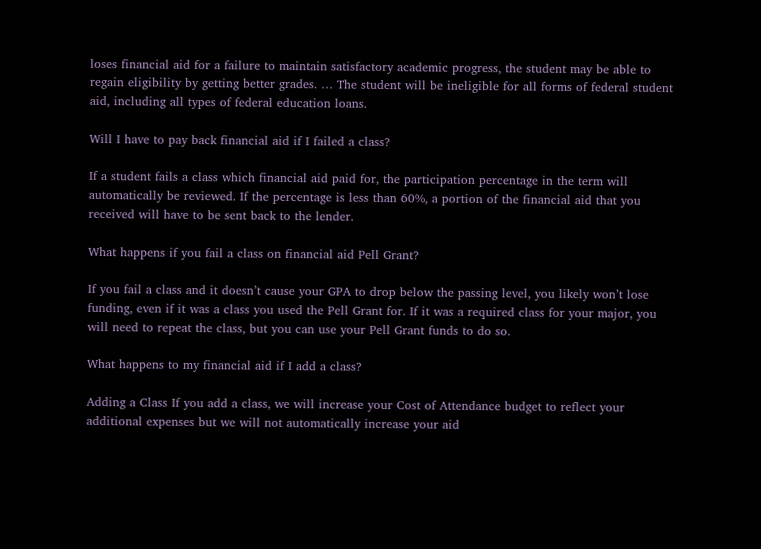loses financial aid for a failure to maintain satisfactory academic progress, the student may be able to regain eligibility by getting better grades. … The student will be ineligible for all forms of federal student aid, including all types of federal education loans.

Will I have to pay back financial aid if I failed a class?

If a student fails a class which financial aid paid for, the participation percentage in the term will automatically be reviewed. If the percentage is less than 60%, a portion of the financial aid that you received will have to be sent back to the lender.

What happens if you fail a class on financial aid Pell Grant?

If you fail a class and it doesn’t cause your GPA to drop below the passing level, you likely won’t lose funding, even if it was a class you used the Pell Grant for. If it was a required class for your major, you will need to repeat the class, but you can use your Pell Grant funds to do so.

What happens to my financial aid if I add a class?

Adding a Class If you add a class, we will increase your Cost of Attendance budget to reflect your additional expenses but we will not automatically increase your aid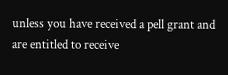unless you have received a pell grant and are entitled to receive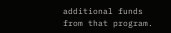additional funds from that program.